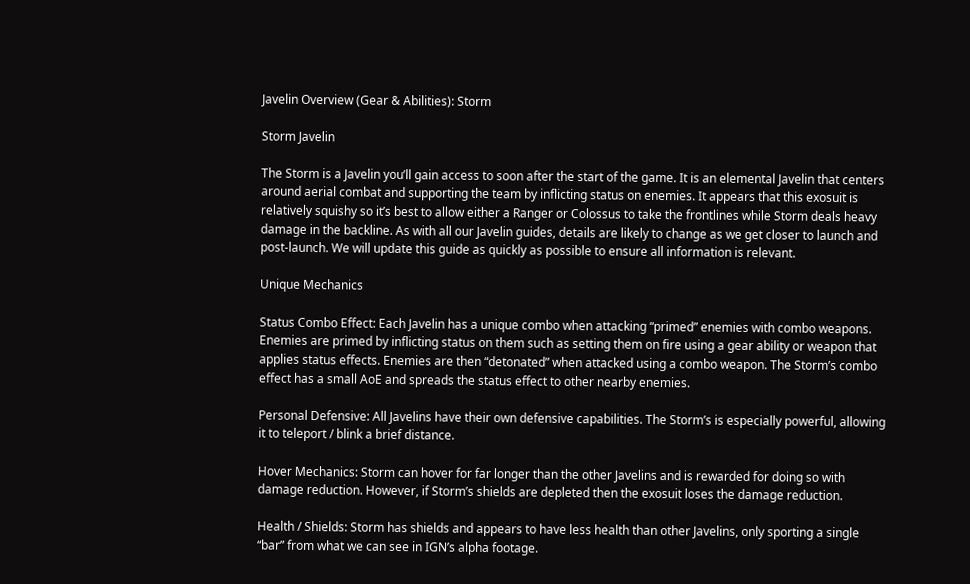Javelin Overview (Gear & Abilities): Storm

Storm Javelin

The Storm is a Javelin you’ll gain access to soon after the start of the game. It is an elemental Javelin that centers around aerial combat and supporting the team by inflicting status on enemies. It appears that this exosuit is relatively squishy so it’s best to allow either a Ranger or Colossus to take the frontlines while Storm deals heavy damage in the backline. As with all our Javelin guides, details are likely to change as we get closer to launch and post-launch. We will update this guide as quickly as possible to ensure all information is relevant.

Unique Mechanics

Status Combo Effect: Each Javelin has a unique combo when attacking “primed” enemies with combo weapons. Enemies are primed by inflicting status on them such as setting them on fire using a gear ability or weapon that applies status effects. Enemies are then “detonated” when attacked using a combo weapon. The Storm’s combo effect has a small AoE and spreads the status effect to other nearby enemies.

Personal Defensive: All Javelins have their own defensive capabilities. The Storm’s is especially powerful, allowing it to teleport / blink a brief distance.

Hover Mechanics: Storm can hover for far longer than the other Javelins and is rewarded for doing so with damage reduction. However, if Storm’s shields are depleted then the exosuit loses the damage reduction.

Health / Shields: Storm has shields and appears to have less health than other Javelins, only sporting a single “bar” from what we can see in IGN’s alpha footage.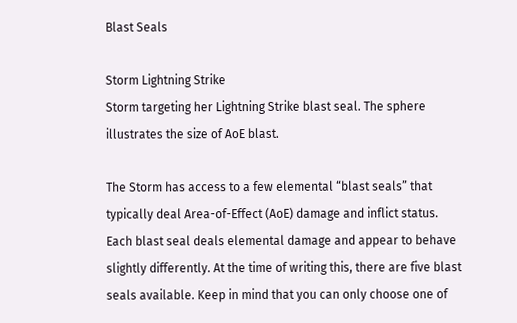Blast Seals

Storm Lightning Strike
Storm targeting her Lightning Strike blast seal. The sphere illustrates the size of AoE blast.

The Storm has access to a few elemental “blast seals” that typically deal Area-of-Effect (AoE) damage and inflict status. Each blast seal deals elemental damage and appear to behave slightly differently. At the time of writing this, there are five blast seals available. Keep in mind that you can only choose one of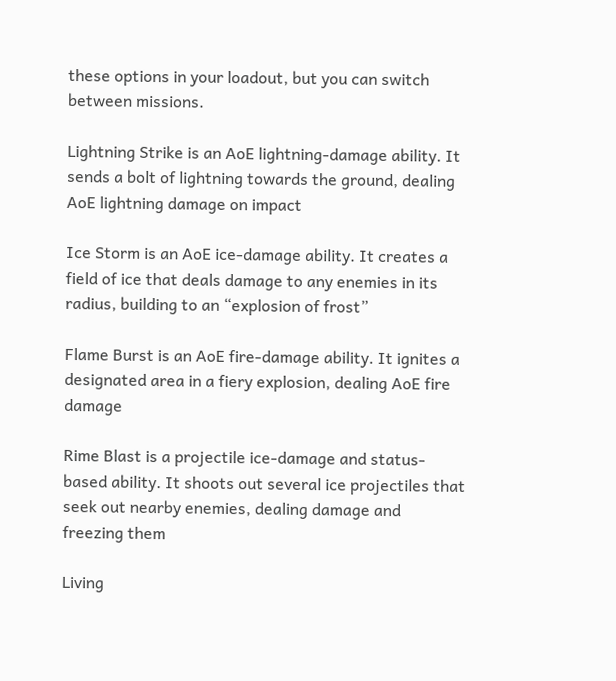these options in your loadout, but you can switch between missions.

Lightning Strike is an AoE lightning-damage ability. It sends a bolt of lightning towards the ground, dealing AoE lightning damage on impact

Ice Storm is an AoE ice-damage ability. It creates a field of ice that deals damage to any enemies in its radius, building to an “explosion of frost”

Flame Burst is an AoE fire-damage ability. It ignites a designated area in a fiery explosion, dealing AoE fire damage

Rime Blast is a projectile ice-damage and status-based ability. It shoots out several ice projectiles that seek out nearby enemies, dealing damage and freezing them

Living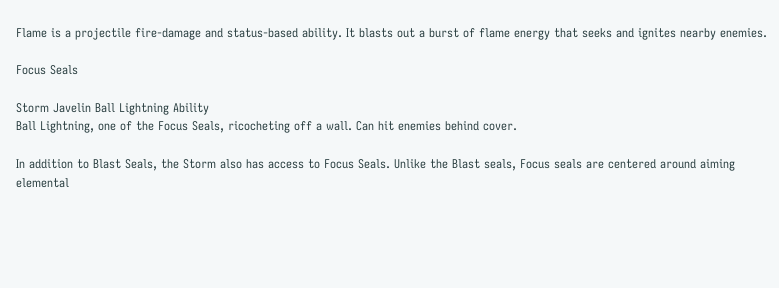Flame is a projectile fire-damage and status-based ability. It blasts out a burst of flame energy that seeks and ignites nearby enemies.

Focus Seals

Storm Javelin Ball Lightning Ability
Ball Lightning, one of the Focus Seals, ricocheting off a wall. Can hit enemies behind cover.

In addition to Blast Seals, the Storm also has access to Focus Seals. Unlike the Blast seals, Focus seals are centered around aiming elemental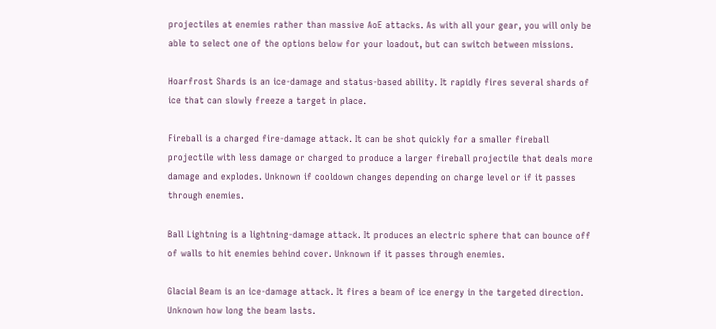projectiles at enemies rather than massive AoE attacks. As with all your gear, you will only be able to select one of the options below for your loadout, but can switch between missions.

Hoarfrost Shards is an ice-damage and status-based ability. It rapidly fires several shards of ice that can slowly freeze a target in place.

Fireball is a charged fire-damage attack. It can be shot quickly for a smaller fireball projectile with less damage or charged to produce a larger fireball projectile that deals more damage and explodes. Unknown if cooldown changes depending on charge level or if it passes through enemies.

Ball Lightning is a lightning-damage attack. It produces an electric sphere that can bounce off of walls to hit enemies behind cover. Unknown if it passes through enemies.

Glacial Beam is an ice-damage attack. It fires a beam of ice energy in the targeted direction. Unknown how long the beam lasts.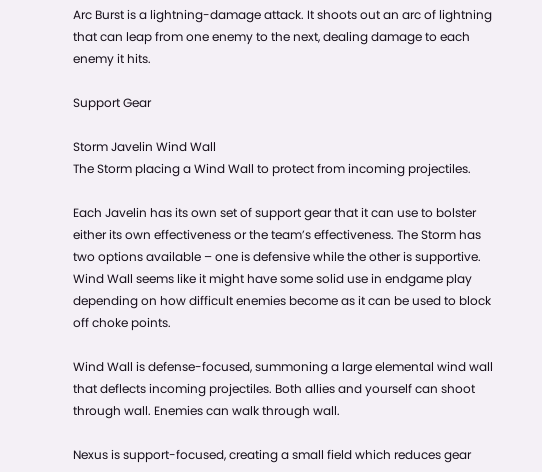Arc Burst is a lightning-damage attack. It shoots out an arc of lightning that can leap from one enemy to the next, dealing damage to each enemy it hits.

Support Gear

Storm Javelin Wind Wall
The Storm placing a Wind Wall to protect from incoming projectiles.

Each Javelin has its own set of support gear that it can use to bolster either its own effectiveness or the team’s effectiveness. The Storm has two options available – one is defensive while the other is supportive. Wind Wall seems like it might have some solid use in endgame play depending on how difficult enemies become as it can be used to block off choke points.

Wind Wall is defense-focused, summoning a large elemental wind wall that deflects incoming projectiles. Both allies and yourself can shoot through wall. Enemies can walk through wall.

Nexus is support-focused, creating a small field which reduces gear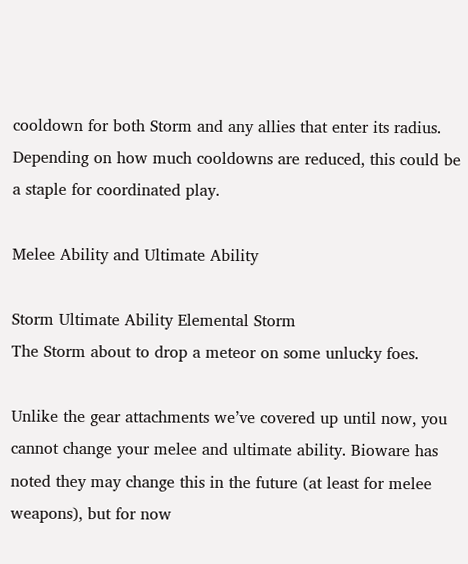cooldown for both Storm and any allies that enter its radius. Depending on how much cooldowns are reduced, this could be a staple for coordinated play.

Melee Ability and Ultimate Ability

Storm Ultimate Ability Elemental Storm
The Storm about to drop a meteor on some unlucky foes.

Unlike the gear attachments we’ve covered up until now, you cannot change your melee and ultimate ability. Bioware has noted they may change this in the future (at least for melee weapons), but for now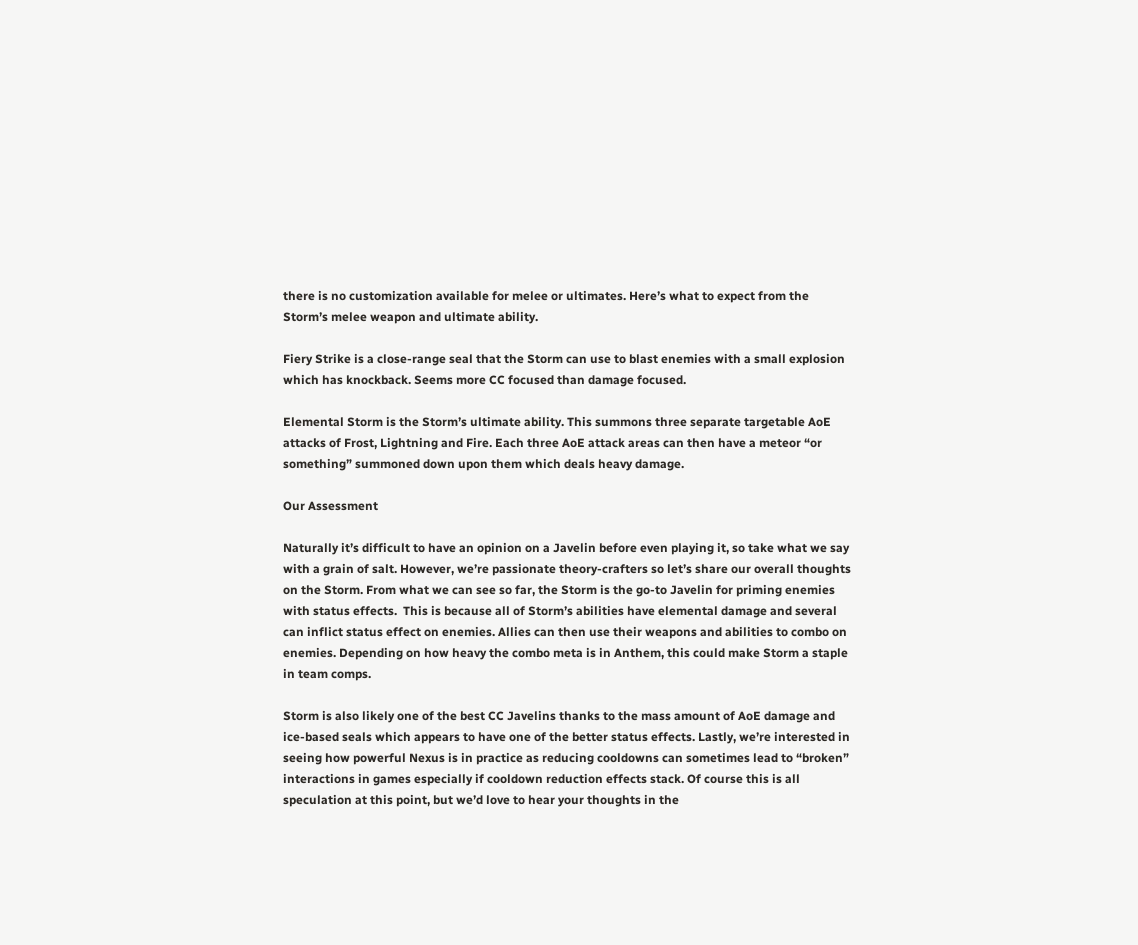there is no customization available for melee or ultimates. Here’s what to expect from the Storm’s melee weapon and ultimate ability.

Fiery Strike is a close-range seal that the Storm can use to blast enemies with a small explosion which has knockback. Seems more CC focused than damage focused.

Elemental Storm is the Storm’s ultimate ability. This summons three separate targetable AoE attacks of Frost, Lightning and Fire. Each three AoE attack areas can then have a meteor “or something” summoned down upon them which deals heavy damage.

Our Assessment

Naturally it’s difficult to have an opinion on a Javelin before even playing it, so take what we say with a grain of salt. However, we’re passionate theory-crafters so let’s share our overall thoughts on the Storm. From what we can see so far, the Storm is the go-to Javelin for priming enemies with status effects.  This is because all of Storm’s abilities have elemental damage and several can inflict status effect on enemies. Allies can then use their weapons and abilities to combo on enemies. Depending on how heavy the combo meta is in Anthem, this could make Storm a staple in team comps.

Storm is also likely one of the best CC Javelins thanks to the mass amount of AoE damage and ice-based seals which appears to have one of the better status effects. Lastly, we’re interested in seeing how powerful Nexus is in practice as reducing cooldowns can sometimes lead to “broken” interactions in games especially if cooldown reduction effects stack. Of course this is all speculation at this point, but we’d love to hear your thoughts in the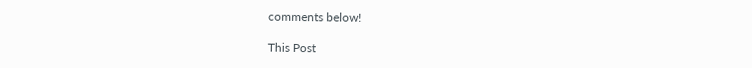comments below!

This Post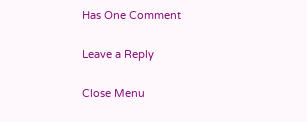Has One Comment

Leave a Reply

Close Menu